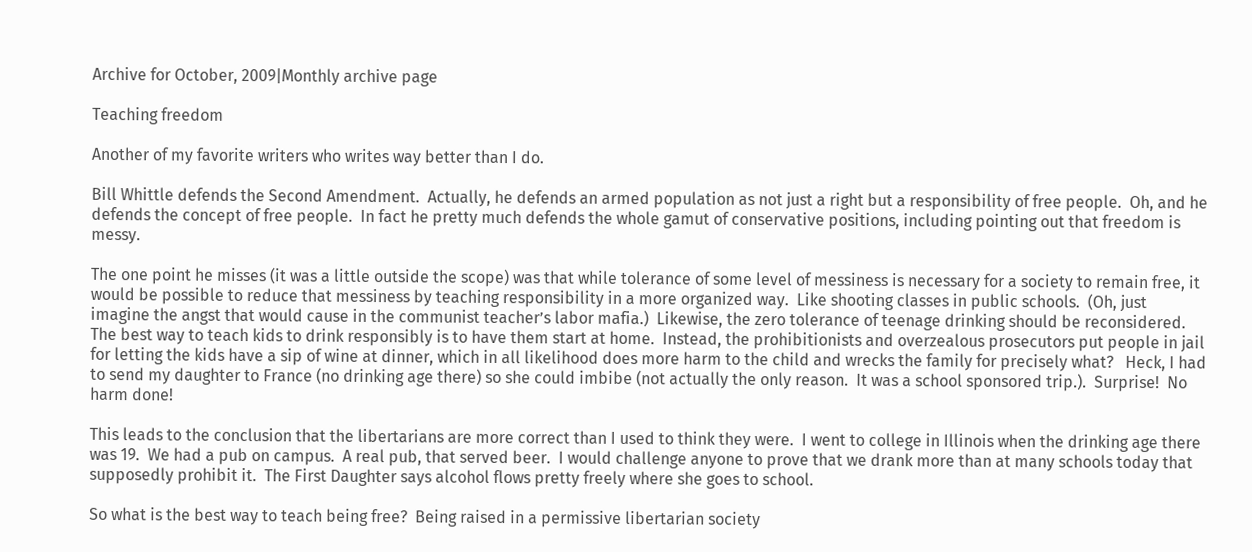Archive for October, 2009|Monthly archive page

Teaching freedom

Another of my favorite writers who writes way better than I do.

Bill Whittle defends the Second Amendment.  Actually, he defends an armed population as not just a right but a responsibility of free people.  Oh, and he defends the concept of free people.  In fact he pretty much defends the whole gamut of conservative positions, including pointing out that freedom is messy.

The one point he misses (it was a little outside the scope) was that while tolerance of some level of messiness is necessary for a society to remain free, it would be possible to reduce that messiness by teaching responsibility in a more organized way.  Like shooting classes in public schools.  (Oh, just imagine the angst that would cause in the communist teacher’s labor mafia.)  Likewise, the zero tolerance of teenage drinking should be reconsidered.  The best way to teach kids to drink responsibly is to have them start at home.  Instead, the prohibitionists and overzealous prosecutors put people in jail for letting the kids have a sip of wine at dinner, which in all likelihood does more harm to the child and wrecks the family for precisely what?   Heck, I had to send my daughter to France (no drinking age there) so she could imbibe (not actually the only reason.  It was a school sponsored trip.).  Surprise!  No harm done!

This leads to the conclusion that the libertarians are more correct than I used to think they were.  I went to college in Illinois when the drinking age there was 19.  We had a pub on campus.  A real pub, that served beer.  I would challenge anyone to prove that we drank more than at many schools today that supposedly prohibit it.  The First Daughter says alcohol flows pretty freely where she goes to school.

So what is the best way to teach being free?  Being raised in a permissive libertarian society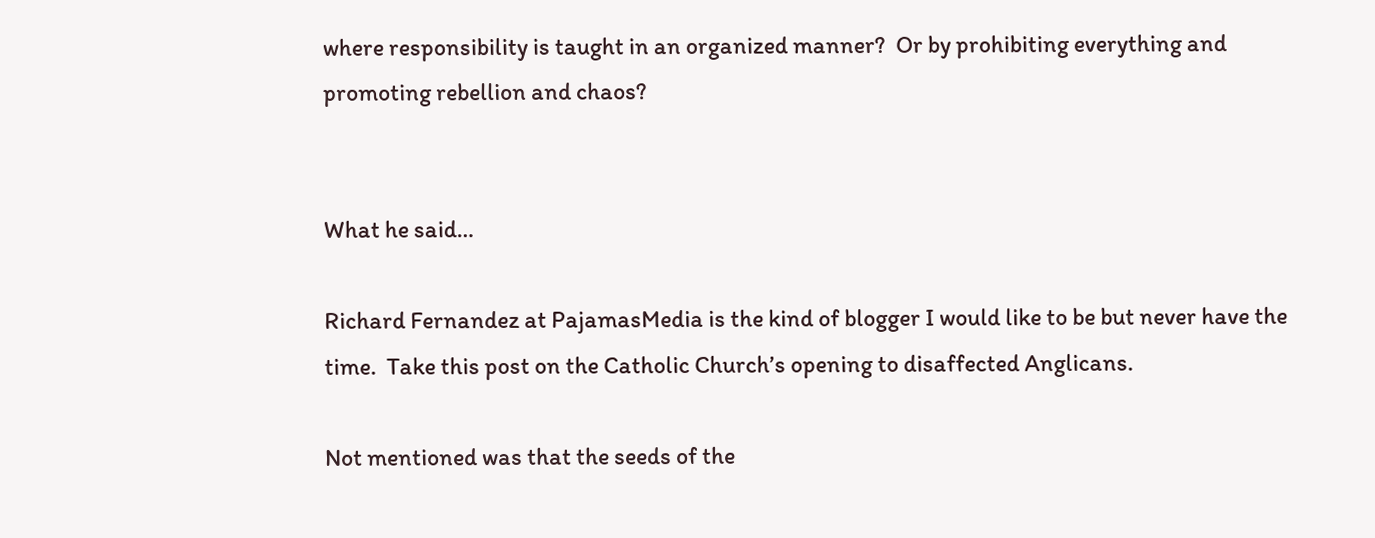where responsibility is taught in an organized manner?  Or by prohibiting everything and promoting rebellion and chaos?


What he said…

Richard Fernandez at PajamasMedia is the kind of blogger I would like to be but never have the time.  Take this post on the Catholic Church’s opening to disaffected Anglicans.

Not mentioned was that the seeds of the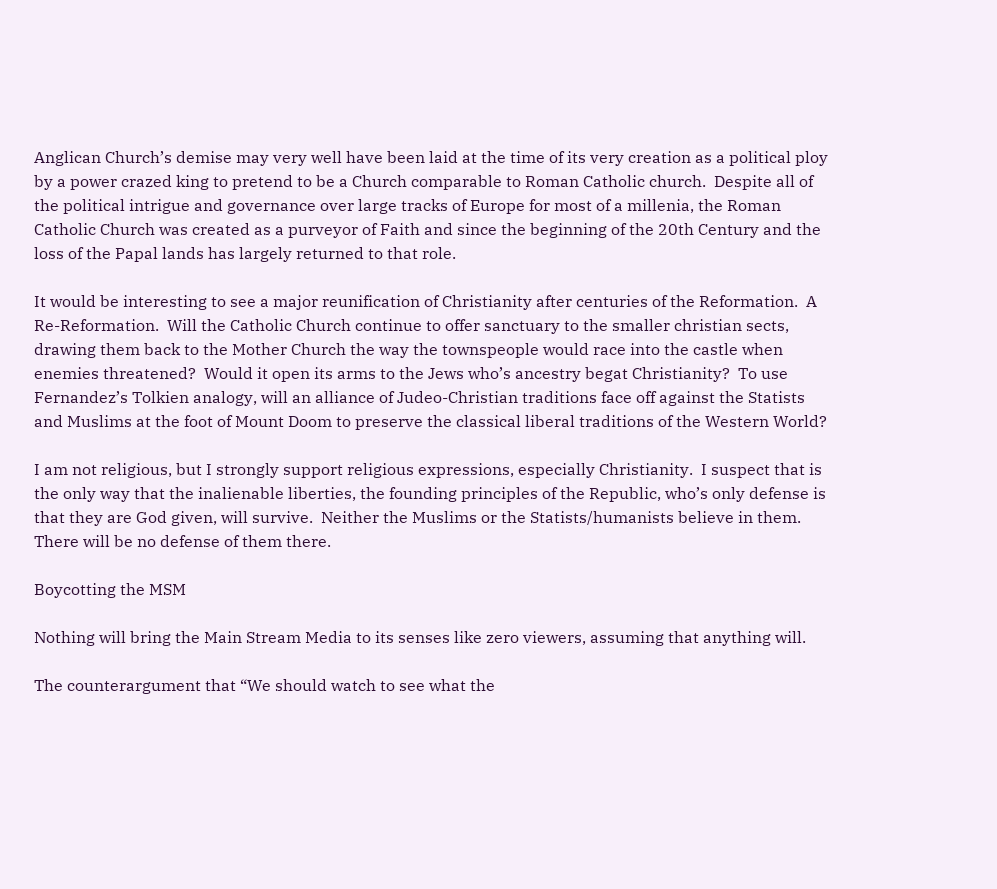Anglican Church’s demise may very well have been laid at the time of its very creation as a political ploy by a power crazed king to pretend to be a Church comparable to Roman Catholic church.  Despite all of the political intrigue and governance over large tracks of Europe for most of a millenia, the Roman Catholic Church was created as a purveyor of Faith and since the beginning of the 20th Century and the loss of the Papal lands has largely returned to that role.

It would be interesting to see a major reunification of Christianity after centuries of the Reformation.  A Re-Reformation.  Will the Catholic Church continue to offer sanctuary to the smaller christian sects, drawing them back to the Mother Church the way the townspeople would race into the castle when enemies threatened?  Would it open its arms to the Jews who’s ancestry begat Christianity?  To use Fernandez’s Tolkien analogy, will an alliance of Judeo-Christian traditions face off against the Statists and Muslims at the foot of Mount Doom to preserve the classical liberal traditions of the Western World?

I am not religious, but I strongly support religious expressions, especially Christianity.  I suspect that is the only way that the inalienable liberties, the founding principles of the Republic, who’s only defense is that they are God given, will survive.  Neither the Muslims or the Statists/humanists believe in them.  There will be no defense of them there.

Boycotting the MSM

Nothing will bring the Main Stream Media to its senses like zero viewers, assuming that anything will.

The counterargument that “We should watch to see what the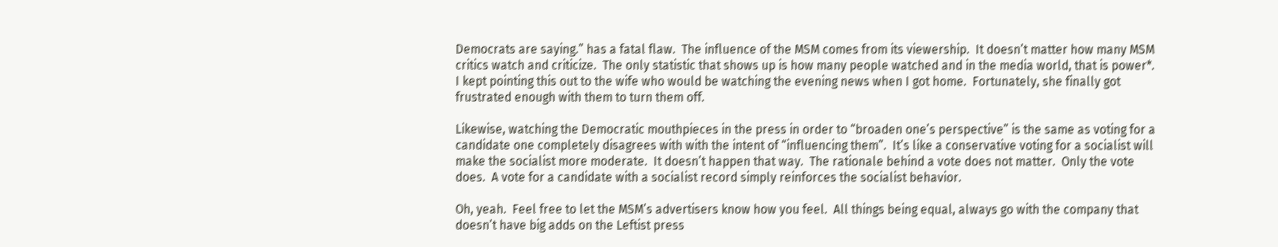Democrats are saying.” has a fatal flaw.  The influence of the MSM comes from its viewership.  It doesn’t matter how many MSM critics watch and criticize.  The only statistic that shows up is how many people watched and in the media world, that is power*.  I kept pointing this out to the wife who would be watching the evening news when I got home.  Fortunately, she finally got frustrated enough with them to turn them off.

Likewise, watching the Democratic mouthpieces in the press in order to “broaden one’s perspective” is the same as voting for a candidate one completely disagrees with with the intent of “influencing them”.  It’s like a conservative voting for a socialist will make the socialist more moderate.  It doesn’t happen that way.  The rationale behind a vote does not matter.  Only the vote does.  A vote for a candidate with a socialist record simply reinforces the socialist behavior.

Oh, yeah.  Feel free to let the MSM’s advertisers know how you feel.  All things being equal, always go with the company that doesn’t have big adds on the Leftist press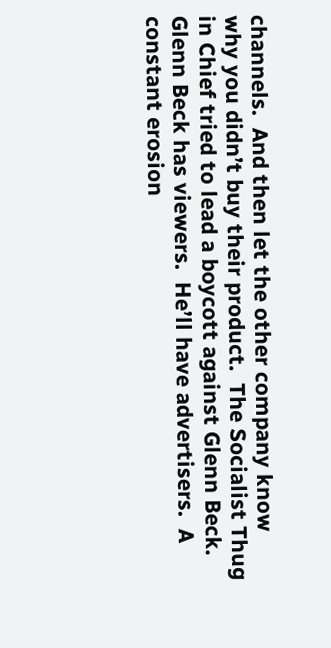channels.  And then let the other company know why you didn’t buy their product.  The Socialist Thug in Chief tried to lead a boycott against Glenn Beck.  Glenn Beck has viewers.  He’ll have advertisers.  A constant erosion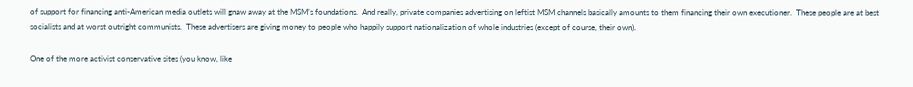of support for financing anti-American media outlets will gnaw away at the MSM’s foundations.  And really, private companies advertising on leftist MSM channels basically amounts to them financing their own executioner.  These people are at best socialists and at worst outright communists.  These advertisers are giving money to people who happily support nationalization of whole industries (except of course, their own).

One of the more activist conservative sites (you know, like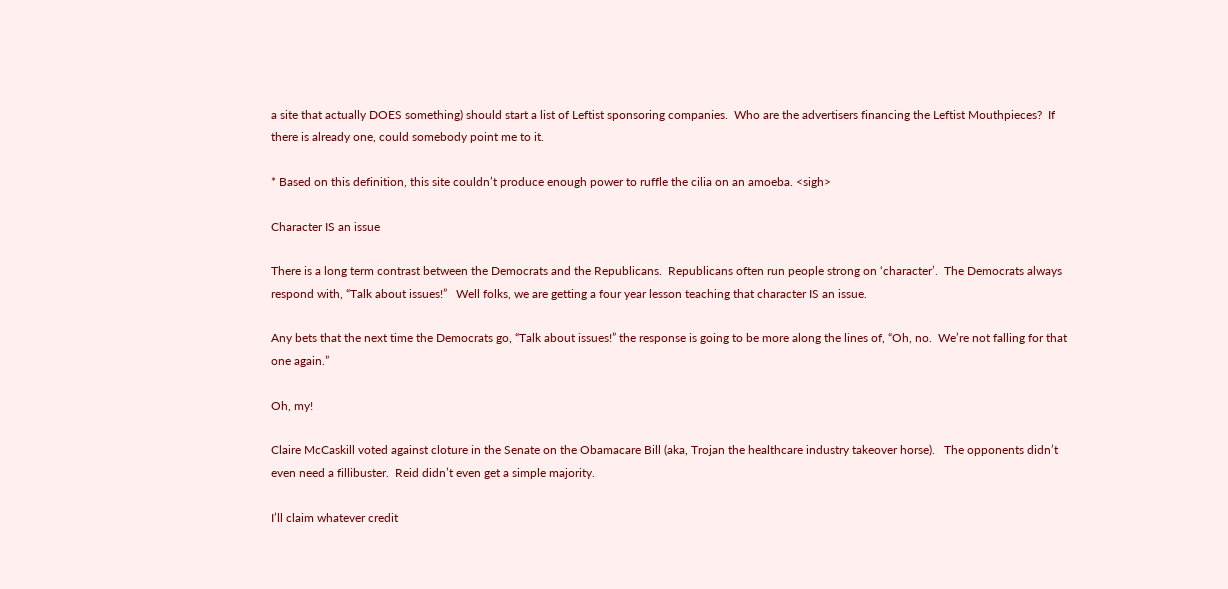a site that actually DOES something) should start a list of Leftist sponsoring companies.  Who are the advertisers financing the Leftist Mouthpieces?  If there is already one, could somebody point me to it.

* Based on this definition, this site couldn’t produce enough power to ruffle the cilia on an amoeba. <sigh>

Character IS an issue

There is a long term contrast between the Democrats and the Republicans.  Republicans often run people strong on ‘character’.  The Democrats always respond with, “Talk about issues!”   Well folks, we are getting a four year lesson teaching that character IS an issue.

Any bets that the next time the Democrats go, “Talk about issues!” the response is going to be more along the lines of, “Oh, no.  We’re not falling for that one again.”

Oh, my!

Claire McCaskill voted against cloture in the Senate on the Obamacare Bill (aka, Trojan the healthcare industry takeover horse).   The opponents didn’t even need a fillibuster.  Reid didn’t even get a simple majority.

I’ll claim whatever credit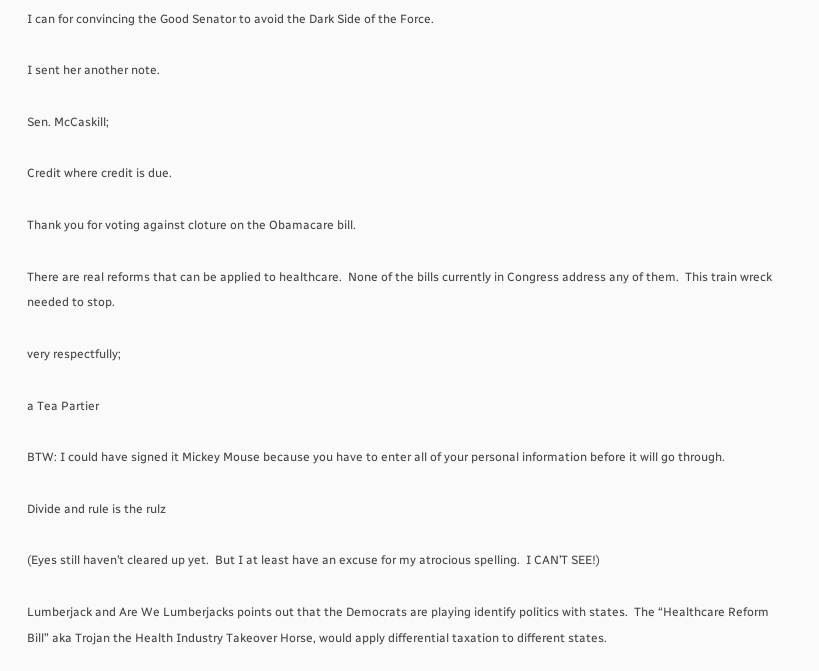I can for convincing the Good Senator to avoid the Dark Side of the Force.

I sent her another note.

Sen. McCaskill;

Credit where credit is due.

Thank you for voting against cloture on the Obamacare bill.

There are real reforms that can be applied to healthcare.  None of the bills currently in Congress address any of them.  This train wreck needed to stop.

very respectfully;

a Tea Partier

BTW: I could have signed it Mickey Mouse because you have to enter all of your personal information before it will go through.

Divide and rule is the rulz

(Eyes still haven’t cleared up yet.  But I at least have an excuse for my atrocious spelling.  I CAN’T SEE!)

Lumberjack and Are We Lumberjacks points out that the Democrats are playing identify politics with states.  The “Healthcare Reform Bill” aka Trojan the Health Industry Takeover Horse, would apply differential taxation to different states.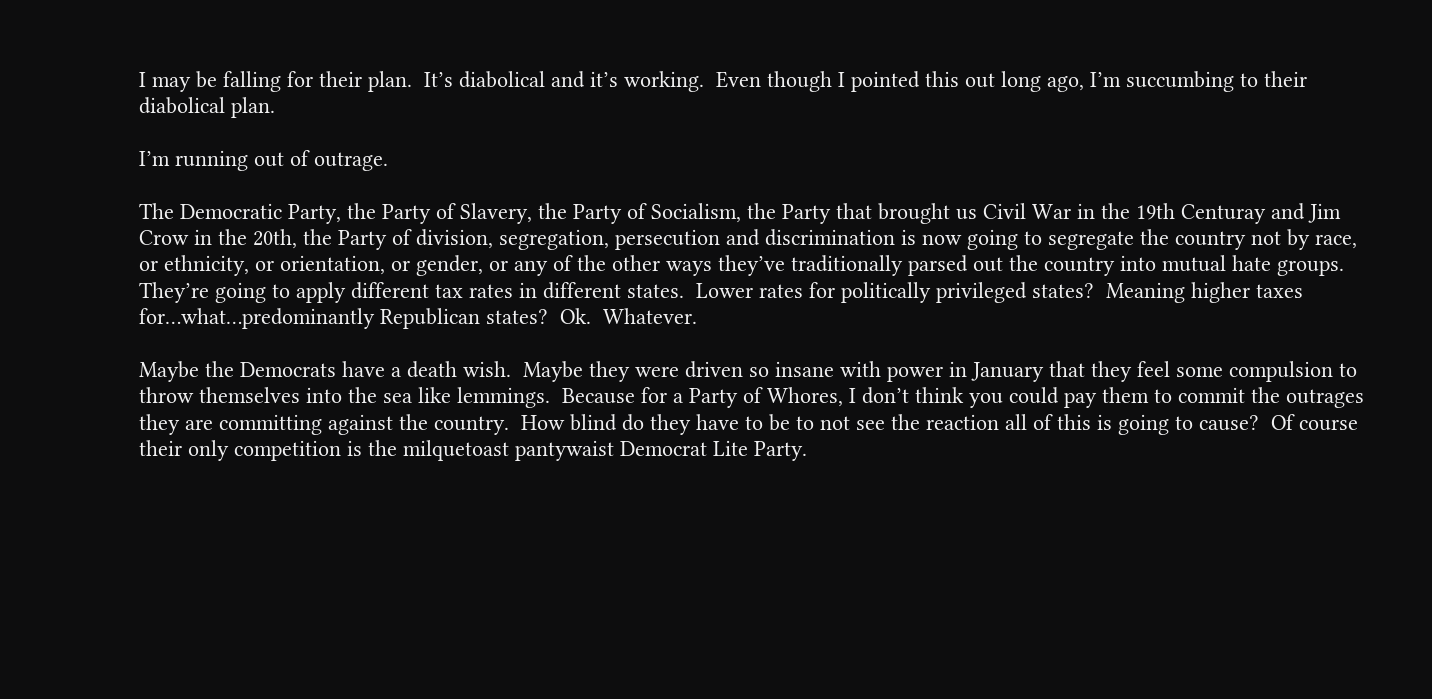I may be falling for their plan.  It’s diabolical and it’s working.  Even though I pointed this out long ago, I’m succumbing to their diabolical plan.

I’m running out of outrage.

The Democratic Party, the Party of Slavery, the Party of Socialism, the Party that brought us Civil War in the 19th Centuray and Jim Crow in the 20th, the Party of division, segregation, persecution and discrimination is now going to segregate the country not by race, or ethnicity, or orientation, or gender, or any of the other ways they’ve traditionally parsed out the country into mutual hate groups.  They’re going to apply different tax rates in different states.  Lower rates for politically privileged states?  Meaning higher taxes for…what…predominantly Republican states?  Ok.  Whatever.

Maybe the Democrats have a death wish.  Maybe they were driven so insane with power in January that they feel some compulsion to throw themselves into the sea like lemmings.  Because for a Party of Whores, I don’t think you could pay them to commit the outrages they are committing against the country.  How blind do they have to be to not see the reaction all of this is going to cause?  Of course their only competition is the milquetoast pantywaist Democrat Lite Party.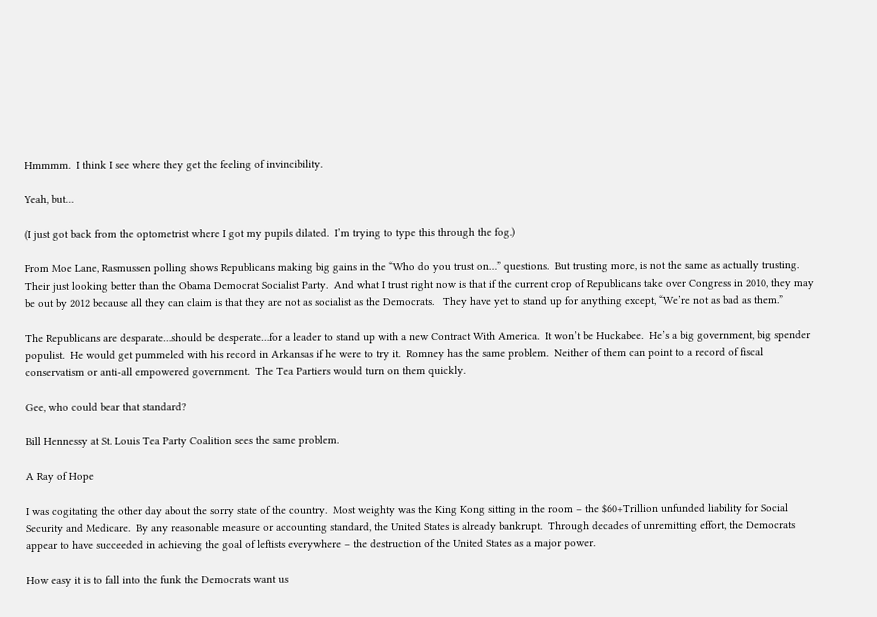Hmmmm.  I think I see where they get the feeling of invincibility.

Yeah, but…

(I just got back from the optometrist where I got my pupils dilated.  I’m trying to type this through the fog.)

From Moe Lane, Rasmussen polling shows Republicans making big gains in the “Who do you trust on…” questions.  But trusting more, is not the same as actually trusting.  Their just looking better than the Obama Democrat Socialist Party.  And what I trust right now is that if the current crop of Republicans take over Congress in 2010, they may be out by 2012 because all they can claim is that they are not as socialist as the Democrats.   They have yet to stand up for anything except, “We’re not as bad as them.”

The Republicans are desparate…should be desperate…for a leader to stand up with a new Contract With America.  It won’t be Huckabee.  He’s a big government, big spender populist.  He would get pummeled with his record in Arkansas if he were to try it.  Romney has the same problem.  Neither of them can point to a record of fiscal conservatism or anti-all empowered government.  The Tea Partiers would turn on them quickly.

Gee, who could bear that standard?

Bill Hennessy at St. Louis Tea Party Coalition sees the same problem.

A Ray of Hope

I was cogitating the other day about the sorry state of the country.  Most weighty was the King Kong sitting in the room – the $60+Trillion unfunded liability for Social Security and Medicare.  By any reasonable measure or accounting standard, the United States is already bankrupt.  Through decades of unremitting effort, the Democrats appear to have succeeded in achieving the goal of leftists everywhere – the destruction of the United States as a major power.

How easy it is to fall into the funk the Democrats want us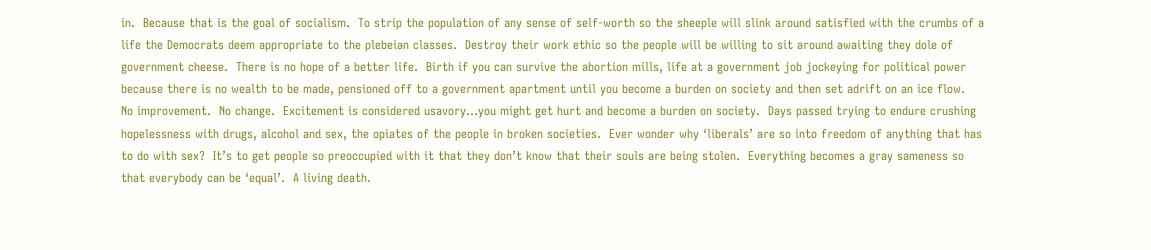in.  Because that is the goal of socialism.  To strip the population of any sense of self-worth so the sheeple will slink around satisfied with the crumbs of a life the Democrats deem appropriate to the plebeian classes.  Destroy their work ethic so the people will be willing to sit around awaiting they dole of government cheese.  There is no hope of a better life.  Birth if you can survive the abortion mills, life at a government job jockeying for political power because there is no wealth to be made, pensioned off to a government apartment until you become a burden on society and then set adrift on an ice flow.  No improvement.  No change.  Excitement is considered usavory…you might get hurt and become a burden on society.  Days passed trying to endure crushing hopelessness with drugs, alcohol and sex, the opiates of the people in broken societies.  Ever wonder why ‘liberals’ are so into freedom of anything that has to do with sex?  It’s to get people so preoccupied with it that they don’t know that their souls are being stolen.  Everything becomes a gray sameness so that everybody can be ‘equal’.  A living death.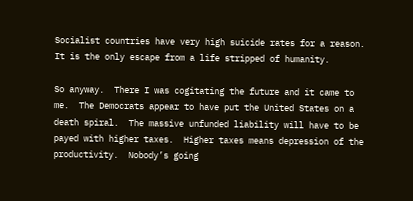Socialist countries have very high suicide rates for a reason.  It is the only escape from a life stripped of humanity.

So anyway.  There I was cogitating the future and it came to me.  The Democrats appear to have put the United States on a death spiral.  The massive unfunded liability will have to be payed with higher taxes.  Higher taxes means depression of the productivity.  Nobody’s going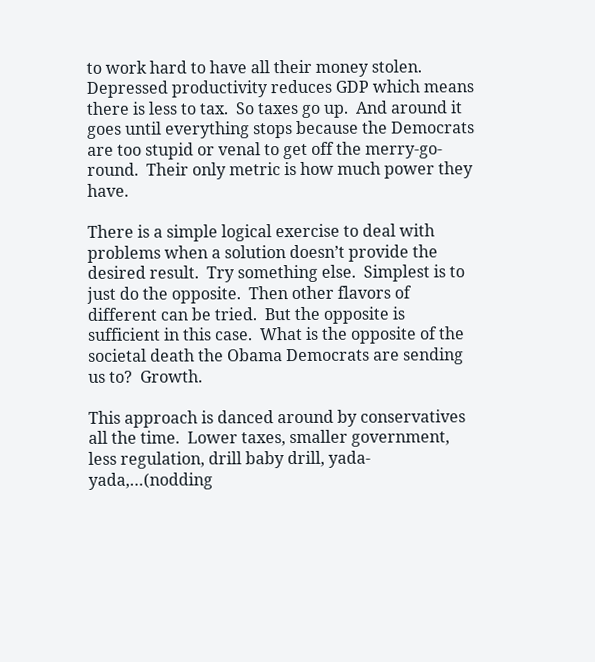to work hard to have all their money stolen.  Depressed productivity reduces GDP which means there is less to tax.  So taxes go up.  And around it goes until everything stops because the Democrats are too stupid or venal to get off the merry-go-round.  Their only metric is how much power they have.

There is a simple logical exercise to deal with problems when a solution doesn’t provide the desired result.  Try something else.  Simplest is to just do the opposite.  Then other flavors of different can be tried.  But the opposite is sufficient in this case.  What is the opposite of the societal death the Obama Democrats are sending us to?  Growth.

This approach is danced around by conservatives all the time.  Lower taxes, smaller government, less regulation, drill baby drill, yada-yada,…(nodding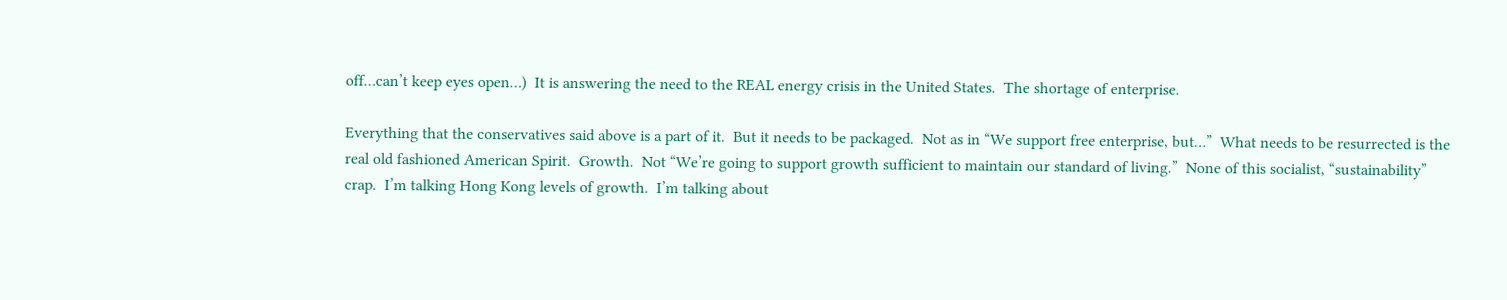off…can’t keep eyes open…)  It is answering the need to the REAL energy crisis in the United States.  The shortage of enterprise.

Everything that the conservatives said above is a part of it.  But it needs to be packaged.  Not as in “We support free enterprise, but…”  What needs to be resurrected is the real old fashioned American Spirit.  Growth.  Not “We’re going to support growth sufficient to maintain our standard of living.”  None of this socialist, “sustainability” crap.  I’m talking Hong Kong levels of growth.  I’m talking about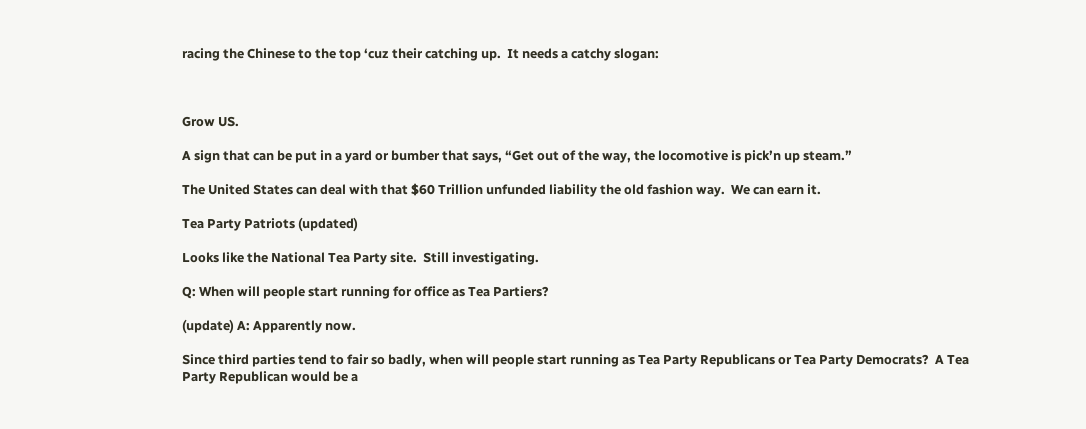racing the Chinese to the top ‘cuz their catching up.  It needs a catchy slogan:



Grow US.

A sign that can be put in a yard or bumber that says, “Get out of the way, the locomotive is pick’n up steam.”

The United States can deal with that $60 Trillion unfunded liability the old fashion way.  We can earn it.

Tea Party Patriots (updated)

Looks like the National Tea Party site.  Still investigating.

Q: When will people start running for office as Tea Partiers?

(update) A: Apparently now.

Since third parties tend to fair so badly, when will people start running as Tea Party Republicans or Tea Party Democrats?  A Tea Party Republican would be a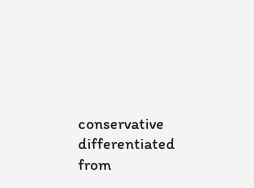conservative differentiated from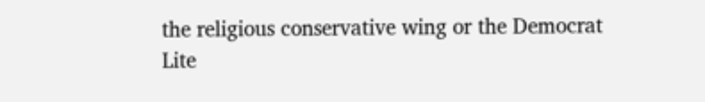the religious conservative wing or the Democrat Lite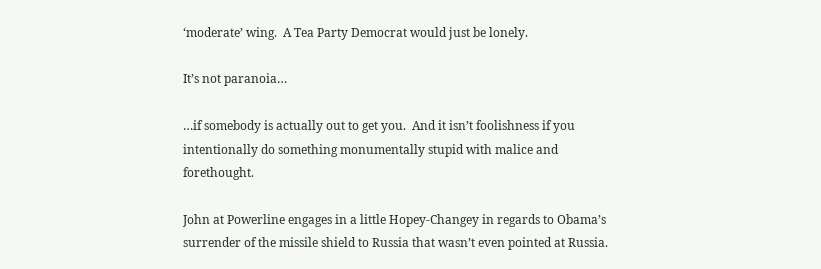‘moderate’ wing.  A Tea Party Democrat would just be lonely.

It’s not paranoia…

…if somebody is actually out to get you.  And it isn’t foolishness if you intentionally do something monumentally stupid with malice and forethought.

John at Powerline engages in a little Hopey-Changey in regards to Obama’s surrender of the missile shield to Russia that wasn’t even pointed at Russia.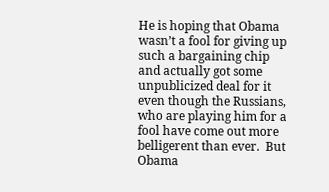He is hoping that Obama wasn’t a fool for giving up such a bargaining chip and actually got some unpublicized deal for it even though the Russians, who are playing him for a fool have come out more belligerent than ever.  But Obama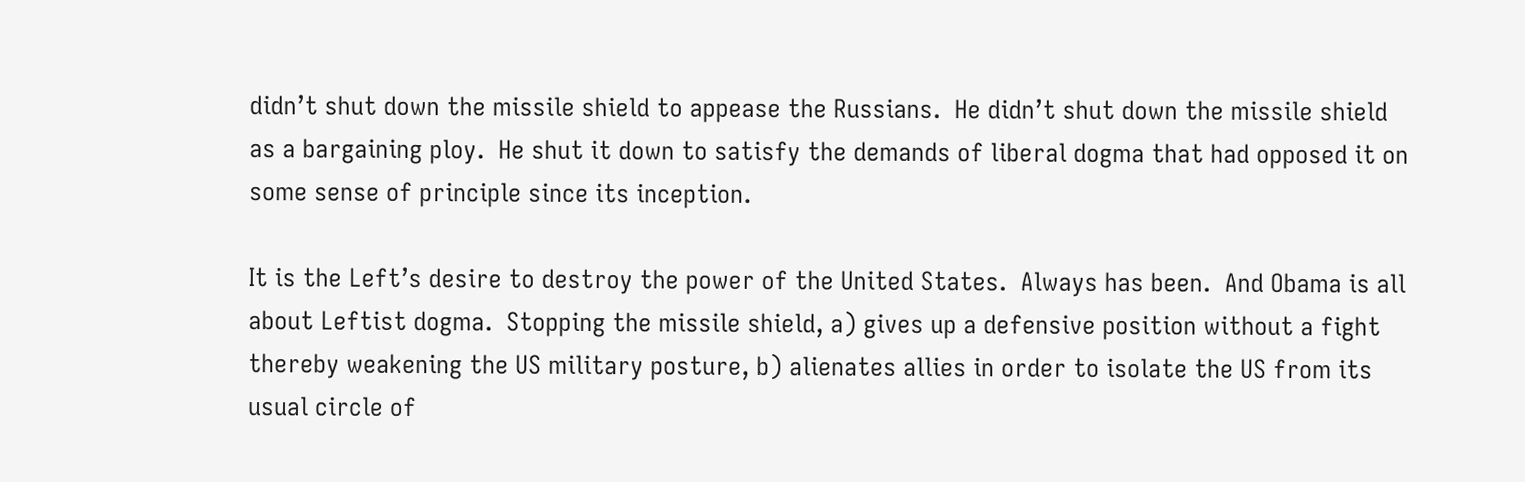didn’t shut down the missile shield to appease the Russians.  He didn’t shut down the missile shield as a bargaining ploy.  He shut it down to satisfy the demands of liberal dogma that had opposed it on some sense of principle since its inception.

It is the Left’s desire to destroy the power of the United States.  Always has been.  And Obama is all about Leftist dogma.  Stopping the missile shield, a) gives up a defensive position without a fight thereby weakening the US military posture, b) alienates allies in order to isolate the US from its usual circle of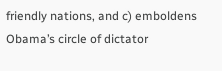friendly nations, and c) emboldens Obama’s circle of dictator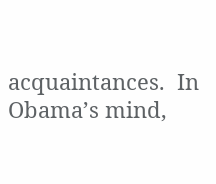acquaintances.  In Obama’s mind,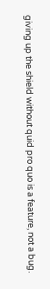giving up the shield without quid pro quo is a feature, not a bug.